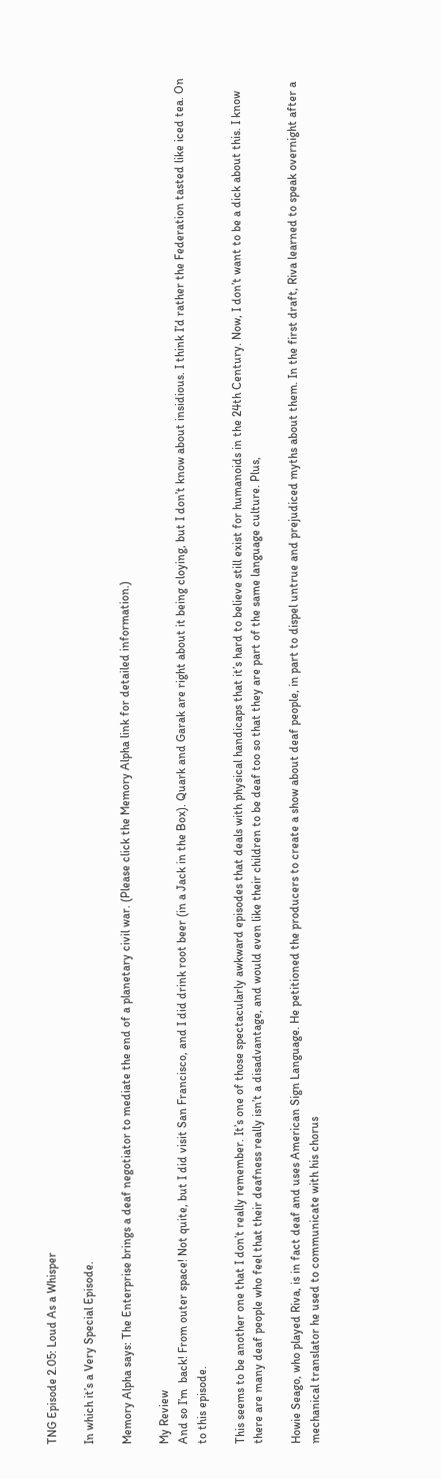TNG Episode 2.05: Loud As a Whisper

In which it’s a Very Special Episode.

Memory Alpha says: The Enterprise brings a deaf negotiator to mediate the end of a planetary civil war. (Please click the Memory Alpha link for detailed information.)

My Review
And so I’m  back! From outer space! Not quite, but I did visit San Francisco, and I did drink root beer (in a Jack in the Box). Quark and Garak are right about it being cloying, but I don’t know about insidious. I think I’d rather the Federation tasted like iced tea. On to this episode.

This seems to be another one that I don’t really remember. It’s one of those spectacularly awkward episodes that deals with physical handicaps that it’s hard to believe still exist for humanoids in the 24th Century. Now, I don’t want to be a dick about this. I know there are many deaf people who feel that their deafness really isn’t a disadvantage, and would even like their children to be deaf too so that they are part of the same language culture. Plus,

Howie Seago, who played Riva, is in fact deaf and uses American Sign Language. He petitioned the producers to create a show about deaf people, in part to dispel untrue and prejudiced myths about them. In the first draft, Riva learned to speak overnight after a mechanical translator he used to communicate with his chorus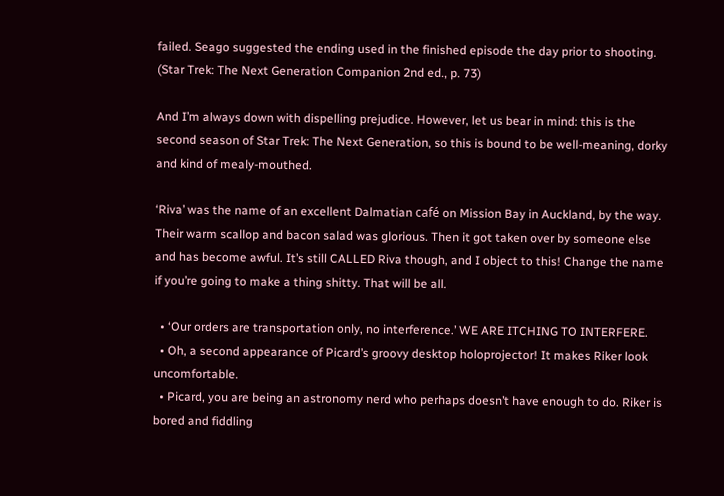failed. Seago suggested the ending used in the finished episode the day prior to shooting. (Star Trek: The Next Generation Companion 2nd ed., p. 73)

And I’m always down with dispelling prejudice. However, let us bear in mind: this is the second season of Star Trek: The Next Generation, so this is bound to be well-meaning, dorky and kind of mealy-mouthed.

‘Riva’ was the name of an excellent Dalmatian café on Mission Bay in Auckland, by the way. Their warm scallop and bacon salad was glorious. Then it got taken over by someone else and has become awful. It’s still CALLED Riva though, and I object to this! Change the name if you’re going to make a thing shitty. That will be all.

  • ‘Our orders are transportation only, no interference.’ WE ARE ITCHING TO INTERFERE.
  • Oh, a second appearance of Picard’s groovy desktop holoprojector! It makes Riker look uncomfortable.
  • Picard, you are being an astronomy nerd who perhaps doesn’t have enough to do. Riker is bored and fiddling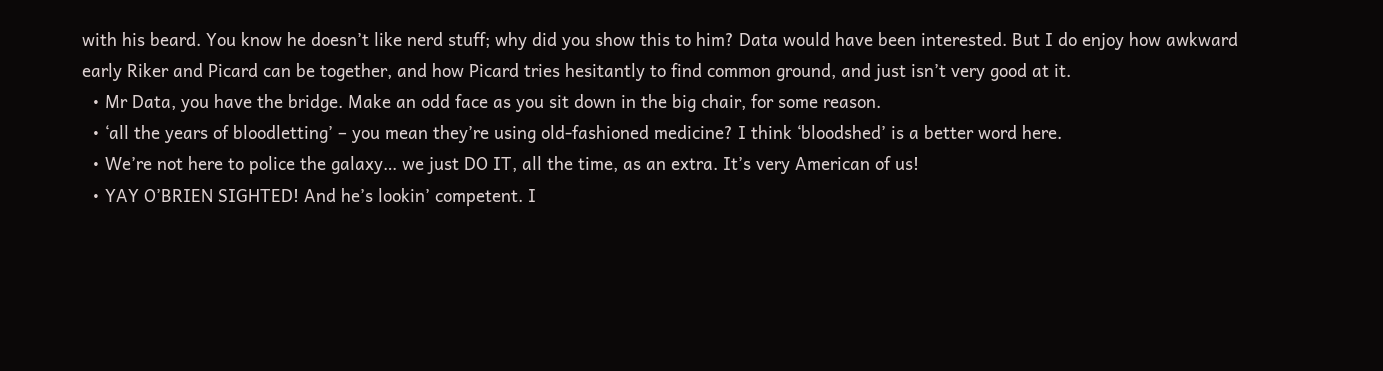with his beard. You know he doesn’t like nerd stuff; why did you show this to him? Data would have been interested. But I do enjoy how awkward early Riker and Picard can be together, and how Picard tries hesitantly to find common ground, and just isn’t very good at it.
  • Mr Data, you have the bridge. Make an odd face as you sit down in the big chair, for some reason.
  • ‘all the years of bloodletting’ – you mean they’re using old-fashioned medicine? I think ‘bloodshed’ is a better word here.
  • We’re not here to police the galaxy… we just DO IT, all the time, as an extra. It’s very American of us!
  • YAY O’BRIEN SIGHTED! And he’s lookin’ competent. I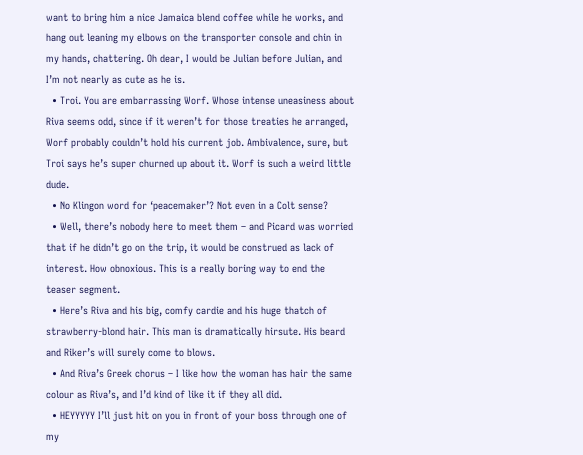want to bring him a nice Jamaica blend coffee while he works, and hang out leaning my elbows on the transporter console and chin in my hands, chattering. Oh dear, I would be Julian before Julian, and I’m not nearly as cute as he is.
  • Troi. You are embarrassing Worf. Whose intense uneasiness about Riva seems odd, since if it weren’t for those treaties he arranged, Worf probably couldn’t hold his current job. Ambivalence, sure, but Troi says he’s super churned up about it. Worf is such a weird little dude.
  • No Klingon word for ‘peacemaker’? Not even in a Colt sense?
  • Well, there’s nobody here to meet them – and Picard was worried that if he didn’t go on the trip, it would be construed as lack of interest. How obnoxious. This is a really boring way to end the teaser segment.
  • Here’s Riva and his big, comfy cardie and his huge thatch of strawberry-blond hair. This man is dramatically hirsute. His beard and Riker’s will surely come to blows.
  • And Riva’s Greek chorus – I like how the woman has hair the same colour as Riva’s, and I’d kind of like it if they all did.
  • HEYYYYY I’ll just hit on you in front of your boss through one of my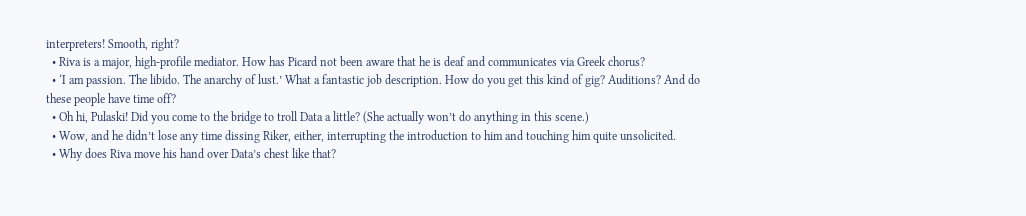interpreters! Smooth, right?
  • Riva is a major, high-profile mediator. How has Picard not been aware that he is deaf and communicates via Greek chorus?
  • ‘I am passion. The libido. The anarchy of lust.’ What a fantastic job description. How do you get this kind of gig? Auditions? And do these people have time off?
  • Oh hi, Pulaski! Did you come to the bridge to troll Data a little? (She actually won’t do anything in this scene.)
  • Wow, and he didn’t lose any time dissing Riker, either, interrupting the introduction to him and touching him quite unsolicited.
  • Why does Riva move his hand over Data’s chest like that?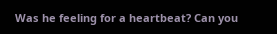Was he feeling for a heartbeat? Can you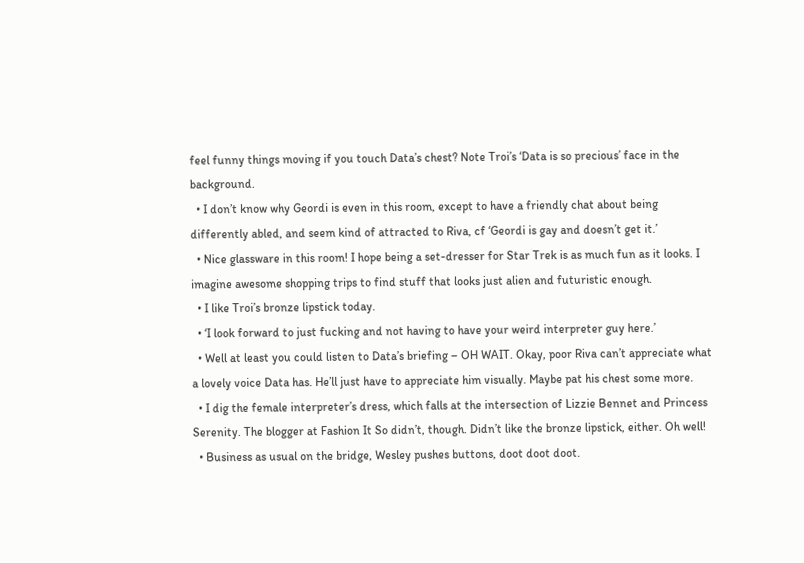feel funny things moving if you touch Data’s chest? Note Troi’s ‘Data is so precious’ face in the background.
  • I don’t know why Geordi is even in this room, except to have a friendly chat about being differently abled, and seem kind of attracted to Riva, cf ‘Geordi is gay and doesn’t get it.’
  • Nice glassware in this room! I hope being a set-dresser for Star Trek is as much fun as it looks. I imagine awesome shopping trips to find stuff that looks just alien and futuristic enough.
  • I like Troi’s bronze lipstick today.
  • ‘I look forward to just fucking and not having to have your weird interpreter guy here.’
  • Well at least you could listen to Data’s briefing – OH WAIT. Okay, poor Riva can’t appreciate what a lovely voice Data has. He’ll just have to appreciate him visually. Maybe pat his chest some more.
  • I dig the female interpreter’s dress, which falls at the intersection of Lizzie Bennet and Princess Serenity. The blogger at Fashion It So didn’t, though. Didn’t like the bronze lipstick, either. Oh well!
  • Business as usual on the bridge, Wesley pushes buttons, doot doot doot.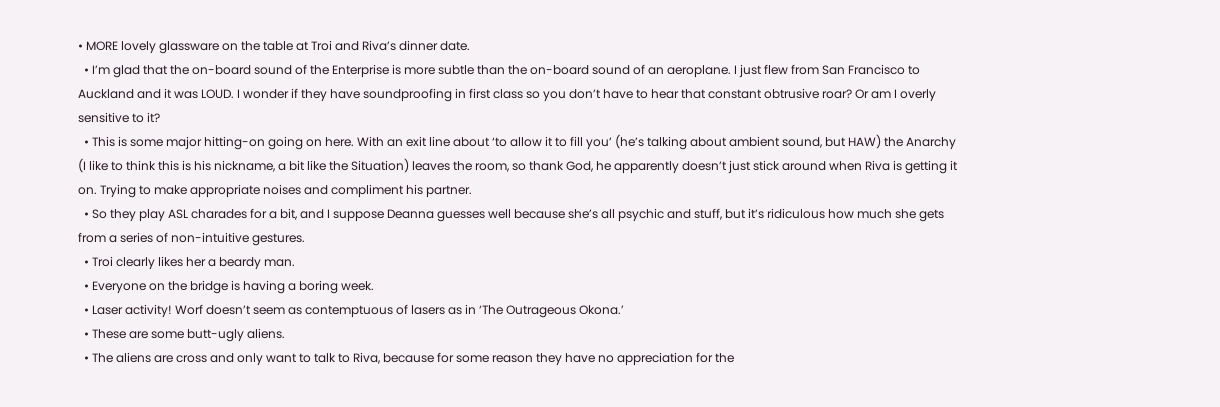• MORE lovely glassware on the table at Troi and Riva’s dinner date.
  • I’m glad that the on-board sound of the Enterprise is more subtle than the on-board sound of an aeroplane. I just flew from San Francisco to Auckland and it was LOUD. I wonder if they have soundproofing in first class so you don’t have to hear that constant obtrusive roar? Or am I overly sensitive to it?
  • This is some major hitting-on going on here. With an exit line about ‘to allow it to fill you’ (he’s talking about ambient sound, but HAW) the Anarchy (I like to think this is his nickname, a bit like the Situation) leaves the room, so thank God, he apparently doesn’t just stick around when Riva is getting it on. Trying to make appropriate noises and compliment his partner.
  • So they play ASL charades for a bit, and I suppose Deanna guesses well because she’s all psychic and stuff, but it’s ridiculous how much she gets from a series of non-intuitive gestures.
  • Troi clearly likes her a beardy man.
  • Everyone on the bridge is having a boring week.
  • Laser activity! Worf doesn’t seem as contemptuous of lasers as in ‘The Outrageous Okona.’
  • These are some butt-ugly aliens.
  • The aliens are cross and only want to talk to Riva, because for some reason they have no appreciation for the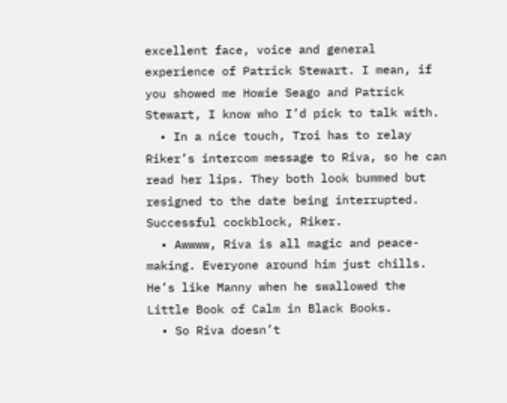excellent face, voice and general experience of Patrick Stewart. I mean, if you showed me Howie Seago and Patrick Stewart, I know who I’d pick to talk with.
  • In a nice touch, Troi has to relay Riker’s intercom message to Riva, so he can read her lips. They both look bummed but resigned to the date being interrupted. Successful cockblock, Riker.
  • Awwww, Riva is all magic and peace-making. Everyone around him just chills. He’s like Manny when he swallowed the Little Book of Calm in Black Books.
  • So Riva doesn’t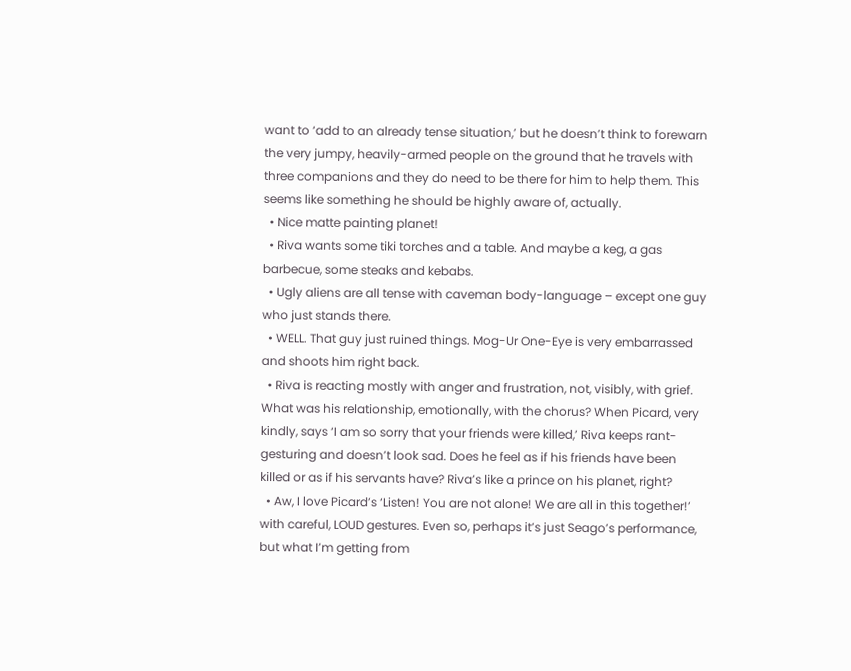want to ‘add to an already tense situation,’ but he doesn’t think to forewarn the very jumpy, heavily-armed people on the ground that he travels with three companions and they do need to be there for him to help them. This seems like something he should be highly aware of, actually.
  • Nice matte painting planet!
  • Riva wants some tiki torches and a table. And maybe a keg, a gas barbecue, some steaks and kebabs.
  • Ugly aliens are all tense with caveman body-language – except one guy who just stands there.
  • WELL. That guy just ruined things. Mog-Ur One-Eye is very embarrassed and shoots him right back.
  • Riva is reacting mostly with anger and frustration, not, visibly, with grief. What was his relationship, emotionally, with the chorus? When Picard, very kindly, says ‘I am so sorry that your friends were killed,’ Riva keeps rant-gesturing and doesn’t look sad. Does he feel as if his friends have been killed or as if his servants have? Riva’s like a prince on his planet, right?
  • Aw, I love Picard’s ‘Listen! You are not alone! We are all in this together!’ with careful, LOUD gestures. Even so, perhaps it’s just Seago’s performance, but what I’m getting from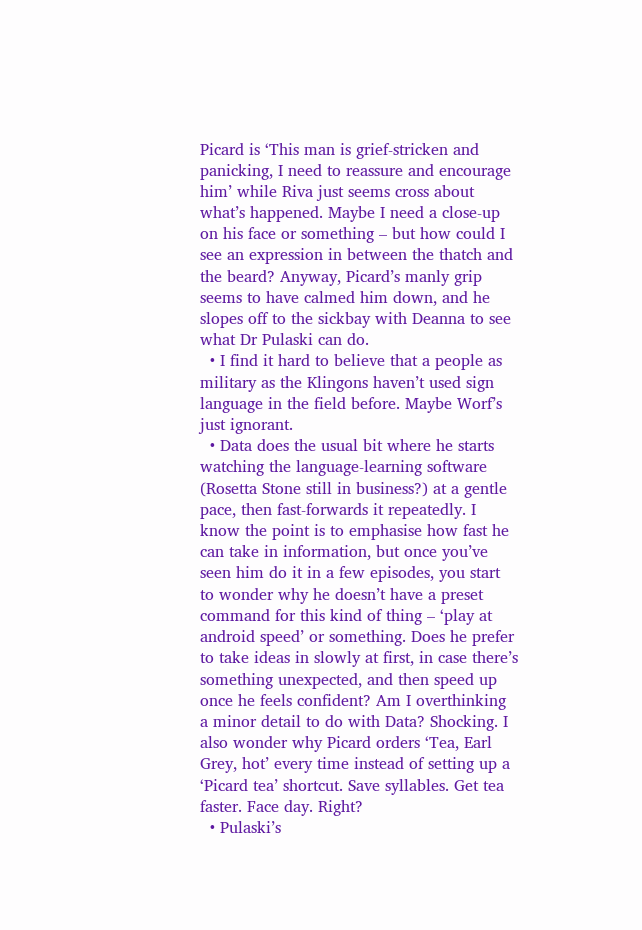Picard is ‘This man is grief-stricken and panicking, I need to reassure and encourage him’ while Riva just seems cross about what’s happened. Maybe I need a close-up on his face or something – but how could I see an expression in between the thatch and the beard? Anyway, Picard’s manly grip seems to have calmed him down, and he slopes off to the sickbay with Deanna to see what Dr Pulaski can do.
  • I find it hard to believe that a people as military as the Klingons haven’t used sign language in the field before. Maybe Worf’s just ignorant.
  • Data does the usual bit where he starts watching the language-learning software (Rosetta Stone still in business?) at a gentle pace, then fast-forwards it repeatedly. I know the point is to emphasise how fast he can take in information, but once you’ve seen him do it in a few episodes, you start to wonder why he doesn’t have a preset command for this kind of thing – ‘play at android speed’ or something. Does he prefer to take ideas in slowly at first, in case there’s something unexpected, and then speed up once he feels confident? Am I overthinking a minor detail to do with Data? Shocking. I also wonder why Picard orders ‘Tea, Earl Grey, hot’ every time instead of setting up a ‘Picard tea’ shortcut. Save syllables. Get tea faster. Face day. Right?
  • Pulaski’s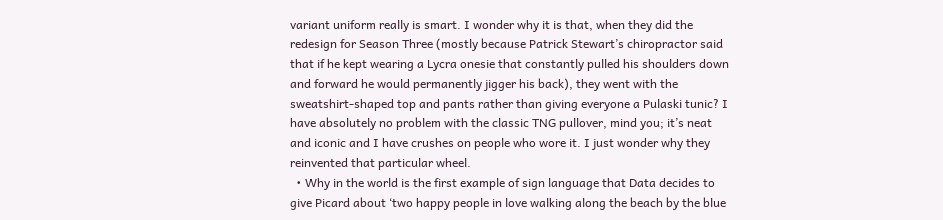variant uniform really is smart. I wonder why it is that, when they did the redesign for Season Three (mostly because Patrick Stewart’s chiropractor said that if he kept wearing a Lycra onesie that constantly pulled his shoulders down and forward he would permanently jigger his back), they went with the sweatshirt-shaped top and pants rather than giving everyone a Pulaski tunic? I have absolutely no problem with the classic TNG pullover, mind you; it’s neat and iconic and I have crushes on people who wore it. I just wonder why they reinvented that particular wheel.
  • Why in the world is the first example of sign language that Data decides to give Picard about ‘two happy people in love walking along the beach by the blue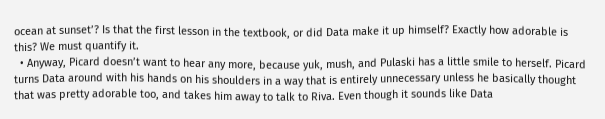ocean at sunset’? Is that the first lesson in the textbook, or did Data make it up himself? Exactly how adorable is this? We must quantify it.
  • Anyway, Picard doesn’t want to hear any more, because yuk, mush, and Pulaski has a little smile to herself. Picard turns Data around with his hands on his shoulders in a way that is entirely unnecessary unless he basically thought that was pretty adorable too, and takes him away to talk to Riva. Even though it sounds like Data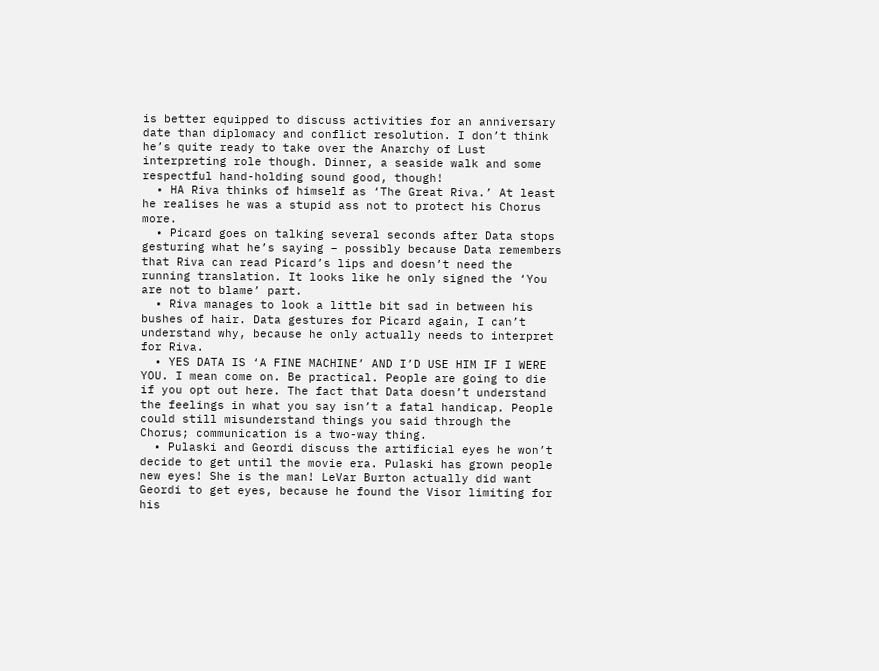is better equipped to discuss activities for an anniversary date than diplomacy and conflict resolution. I don’t think he’s quite ready to take over the Anarchy of Lust interpreting role though. Dinner, a seaside walk and some respectful hand-holding sound good, though!
  • HA Riva thinks of himself as ‘The Great Riva.’ At least he realises he was a stupid ass not to protect his Chorus more.
  • Picard goes on talking several seconds after Data stops gesturing what he’s saying – possibly because Data remembers that Riva can read Picard’s lips and doesn’t need the running translation. It looks like he only signed the ‘You are not to blame’ part.
  • Riva manages to look a little bit sad in between his bushes of hair. Data gestures for Picard again, I can’t understand why, because he only actually needs to interpret for Riva.
  • YES DATA IS ‘A FINE MACHINE’ AND I’D USE HIM IF I WERE YOU. I mean come on. Be practical. People are going to die if you opt out here. The fact that Data doesn’t understand the feelings in what you say isn’t a fatal handicap. People could still misunderstand things you said through the Chorus; communication is a two-way thing.
  • Pulaski and Geordi discuss the artificial eyes he won’t decide to get until the movie era. Pulaski has grown people new eyes! She is the man! LeVar Burton actually did want Geordi to get eyes, because he found the Visor limiting for his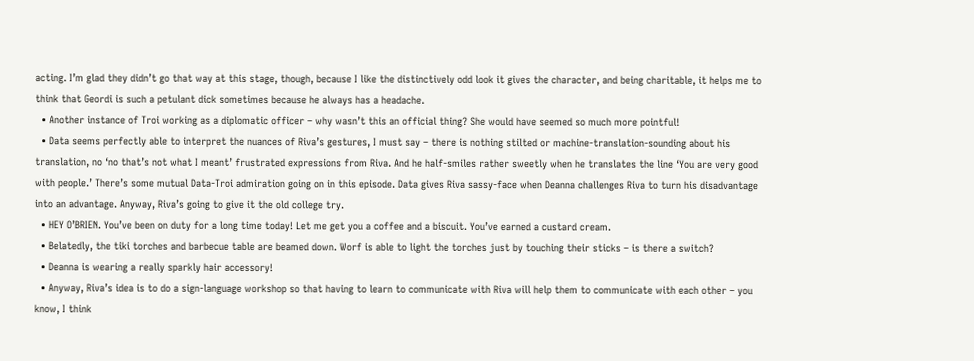acting. I’m glad they didn’t go that way at this stage, though, because I like the distinctively odd look it gives the character, and being charitable, it helps me to think that Geordi is such a petulant dick sometimes because he always has a headache.
  • Another instance of Troi working as a diplomatic officer – why wasn’t this an official thing? She would have seemed so much more pointful!
  • Data seems perfectly able to interpret the nuances of Riva’s gestures, I must say – there is nothing stilted or machine-translation-sounding about his translation, no ‘no that’s not what I meant’ frustrated expressions from Riva. And he half-smiles rather sweetly when he translates the line ‘You are very good with people.’ There’s some mutual Data-Troi admiration going on in this episode. Data gives Riva sassy-face when Deanna challenges Riva to turn his disadvantage into an advantage. Anyway, Riva’s going to give it the old college try.
  • HEY O’BRIEN. You’ve been on duty for a long time today! Let me get you a coffee and a biscuit. You’ve earned a custard cream.
  • Belatedly, the tiki torches and barbecue table are beamed down. Worf is able to light the torches just by touching their sticks – is there a switch?
  • Deanna is wearing a really sparkly hair accessory!
  • Anyway, Riva’s idea is to do a sign-language workshop so that having to learn to communicate with Riva will help them to communicate with each other – you know, I think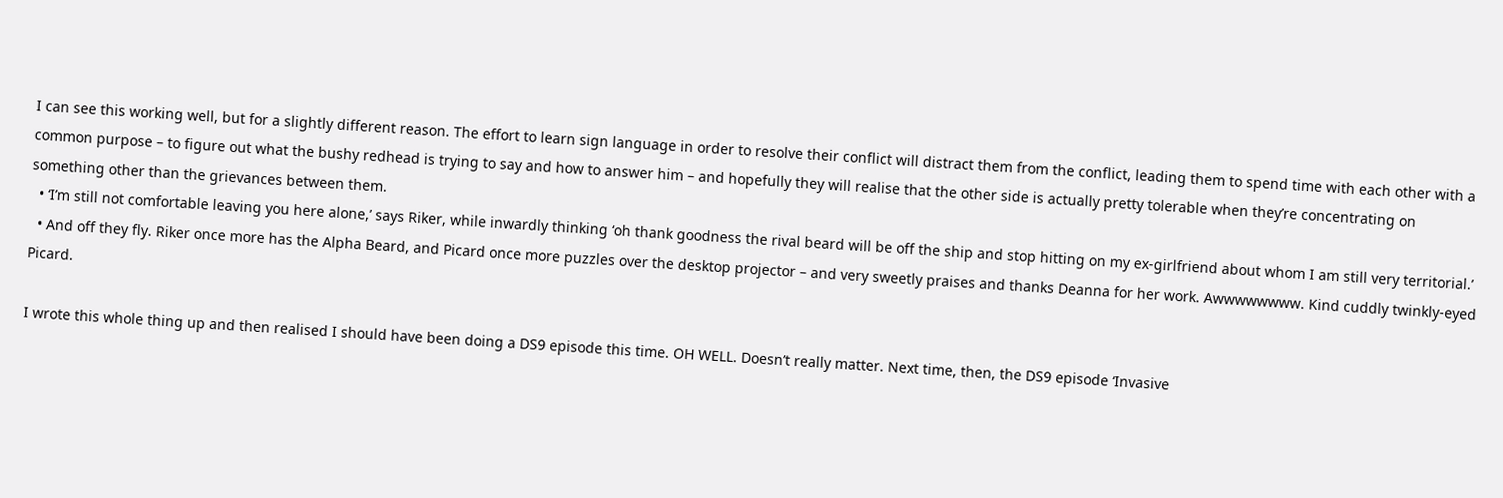I can see this working well, but for a slightly different reason. The effort to learn sign language in order to resolve their conflict will distract them from the conflict, leading them to spend time with each other with a common purpose – to figure out what the bushy redhead is trying to say and how to answer him – and hopefully they will realise that the other side is actually pretty tolerable when they’re concentrating on something other than the grievances between them.
  • ‘I’m still not comfortable leaving you here alone,’ says Riker, while inwardly thinking ‘oh thank goodness the rival beard will be off the ship and stop hitting on my ex-girlfriend about whom I am still very territorial.’
  • And off they fly. Riker once more has the Alpha Beard, and Picard once more puzzles over the desktop projector – and very sweetly praises and thanks Deanna for her work. Awwwwwwww. Kind cuddly twinkly-eyed Picard.

I wrote this whole thing up and then realised I should have been doing a DS9 episode this time. OH WELL. Doesn’t really matter. Next time, then, the DS9 episode ‘Invasive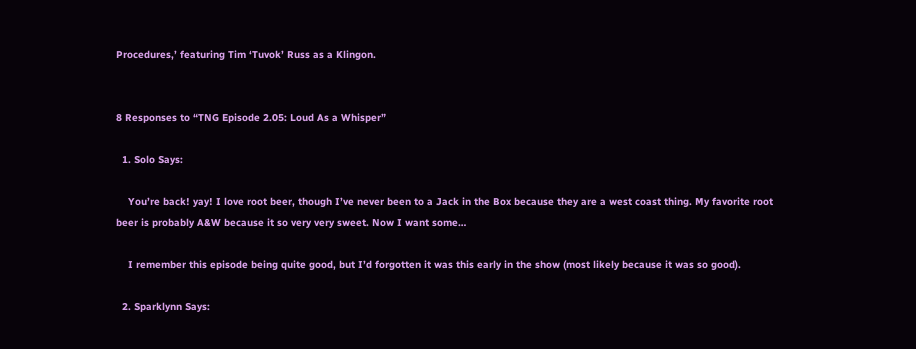Procedures,’ featuring Tim ‘Tuvok’ Russ as a Klingon.


8 Responses to “TNG Episode 2.05: Loud As a Whisper”

  1. Solo Says:

    You’re back! yay! I love root beer, though I’ve never been to a Jack in the Box because they are a west coast thing. My favorite root beer is probably A&W because it so very very sweet. Now I want some…

    I remember this episode being quite good, but I’d forgotten it was this early in the show (most likely because it was so good).

  2. Sparklynn Says: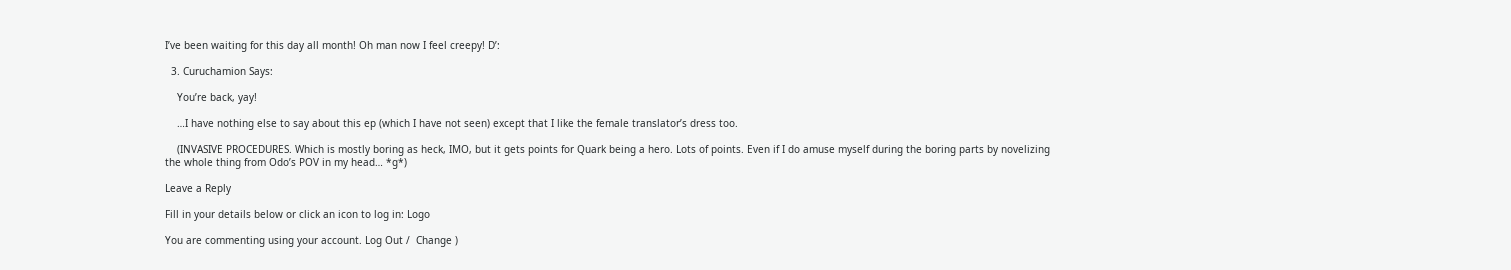I’ve been waiting for this day all month! Oh man now I feel creepy! D’:

  3. Curuchamion Says:

    You’re back, yay!

    …I have nothing else to say about this ep (which I have not seen) except that I like the female translator’s dress too.

    (INVASIVE PROCEDURES. Which is mostly boring as heck, IMO, but it gets points for Quark being a hero. Lots of points. Even if I do amuse myself during the boring parts by novelizing the whole thing from Odo’s POV in my head… *g*)

Leave a Reply

Fill in your details below or click an icon to log in: Logo

You are commenting using your account. Log Out /  Change )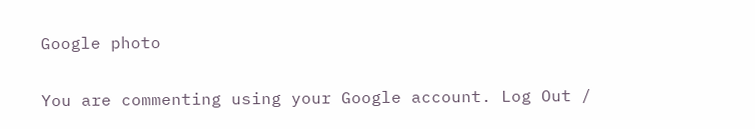Google photo

You are commenting using your Google account. Log Out /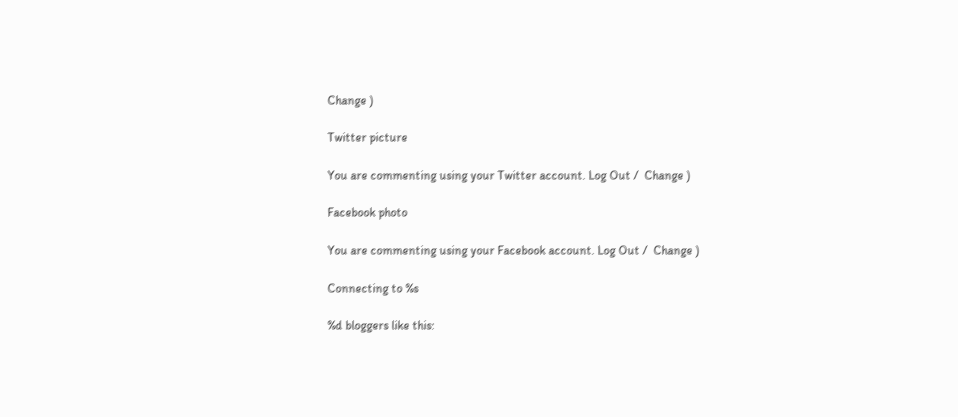Change )

Twitter picture

You are commenting using your Twitter account. Log Out /  Change )

Facebook photo

You are commenting using your Facebook account. Log Out /  Change )

Connecting to %s

%d bloggers like this: